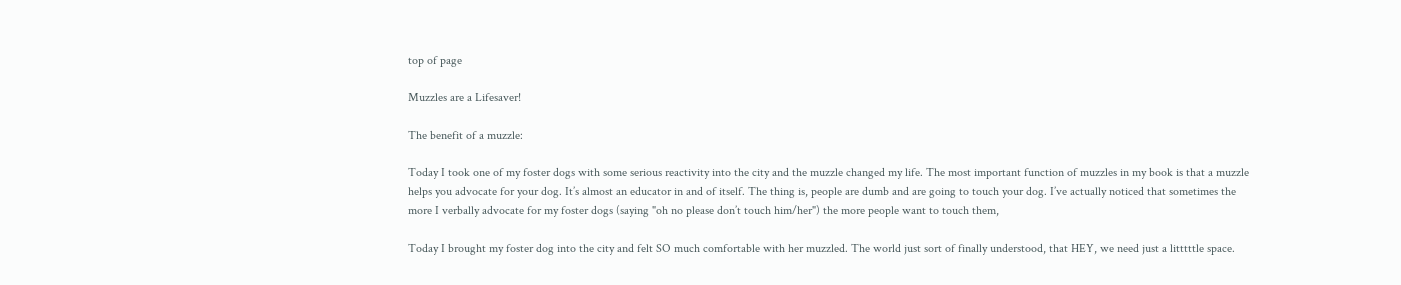top of page

Muzzles are a Lifesaver!

The benefit of a muzzle:

Today I took one of my foster dogs with some serious reactivity into the city and the muzzle changed my life. The most important function of muzzles in my book is that a muzzle helps you advocate for your dog. It’s almost an educator in and of itself. The thing is, people are dumb and are going to touch your dog. I’ve actually noticed that sometimes the more I verbally advocate for my foster dogs (saying "oh no please don’t touch him/her") the more people want to touch them,

Today I brought my foster dog into the city and felt SO much comfortable with her muzzled. The world just sort of finally understood, that HEY, we need just a litttttle space.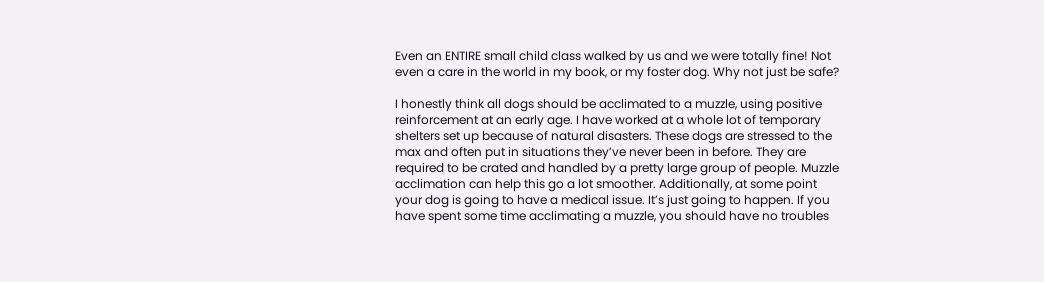Even an ENTIRE small child class walked by us and we were totally fine! Not even a care in the world in my book, or my foster dog. Why not just be safe?

I honestly think all dogs should be acclimated to a muzzle, using positive reinforcement at an early age. I have worked at a whole lot of temporary shelters set up because of natural disasters. These dogs are stressed to the max and often put in situations they’ve never been in before. They are required to be crated and handled by a pretty large group of people. Muzzle acclimation can help this go a lot smoother. Additionally, at some point your dog is going to have a medical issue. It’s just going to happen. If you have spent some time acclimating a muzzle, you should have no troubles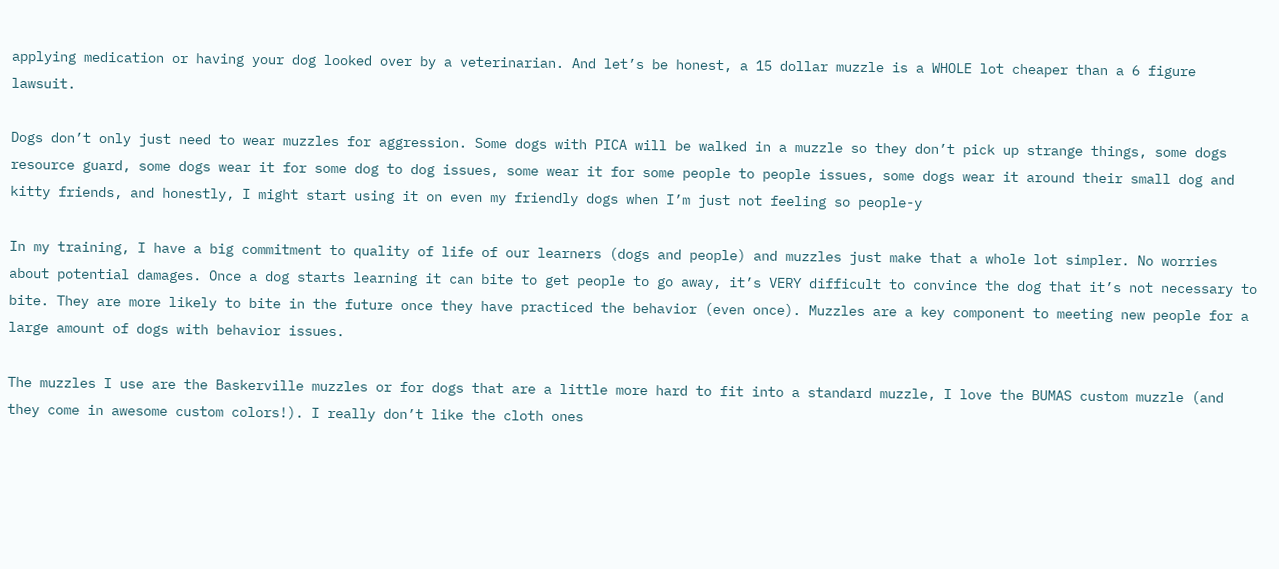applying medication or having your dog looked over by a veterinarian. And let’s be honest, a 15 dollar muzzle is a WHOLE lot cheaper than a 6 figure lawsuit.

Dogs don’t only just need to wear muzzles for aggression. Some dogs with PICA will be walked in a muzzle so they don’t pick up strange things, some dogs resource guard, some dogs wear it for some dog to dog issues, some wear it for some people to people issues, some dogs wear it around their small dog and kitty friends, and honestly, I might start using it on even my friendly dogs when I’m just not feeling so people-y

In my training, I have a big commitment to quality of life of our learners (dogs and people) and muzzles just make that a whole lot simpler. No worries about potential damages. Once a dog starts learning it can bite to get people to go away, it’s VERY difficult to convince the dog that it’s not necessary to bite. They are more likely to bite in the future once they have practiced the behavior (even once). Muzzles are a key component to meeting new people for a large amount of dogs with behavior issues.

The muzzles I use are the Baskerville muzzles or for dogs that are a little more hard to fit into a standard muzzle, I love the BUMAS custom muzzle (and they come in awesome custom colors!). I really don’t like the cloth ones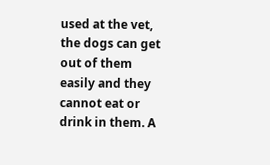used at the vet, the dogs can get out of them easily and they cannot eat or drink in them. A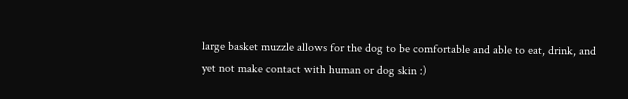large basket muzzle allows for the dog to be comfortable and able to eat, drink, and yet not make contact with human or dog skin :)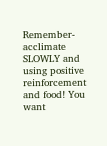Remember- acclimate SLOWLY and using positive reinforcement and food! You want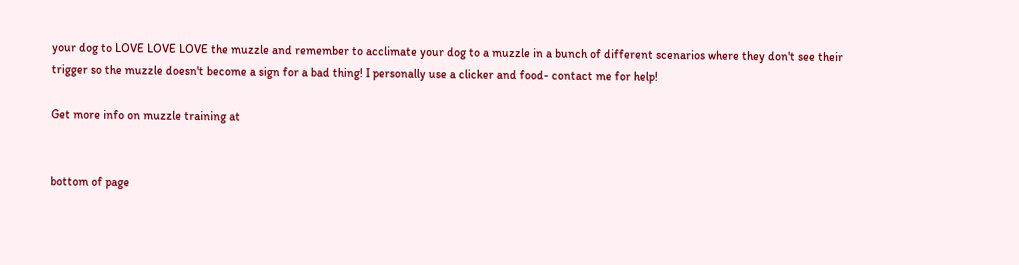your dog to LOVE LOVE LOVE the muzzle and remember to acclimate your dog to a muzzle in a bunch of different scenarios where they don't see their trigger so the muzzle doesn't become a sign for a bad thing! I personally use a clicker and food- contact me for help!

Get more info on muzzle training at


bottom of page